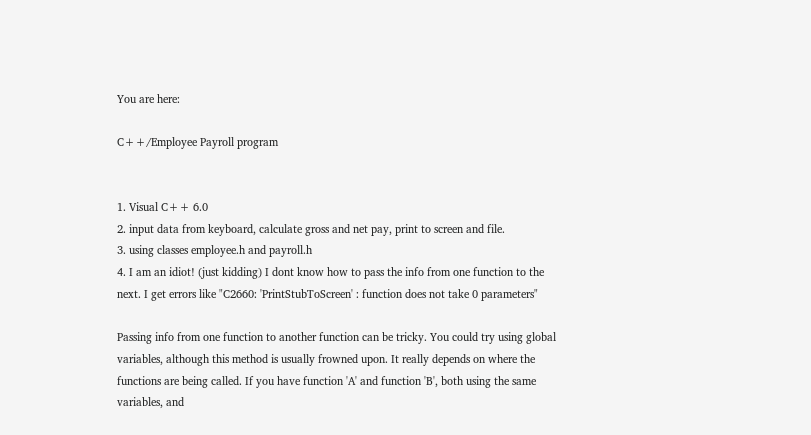You are here:

C++/Employee Payroll program


1. Visual C++ 6.0
2. input data from keyboard, calculate gross and net pay, print to screen and file.
3. using classes employee.h and payroll.h
4. I am an idiot! (just kidding) I dont know how to pass the info from one function to the next. I get errors like "C2660: 'PrintStubToScreen' : function does not take 0 parameters"

Passing info from one function to another function can be tricky. You could try using global variables, although this method is usually frowned upon. It really depends on where the functions are being called. If you have function 'A' and function 'B', both using the same variables, and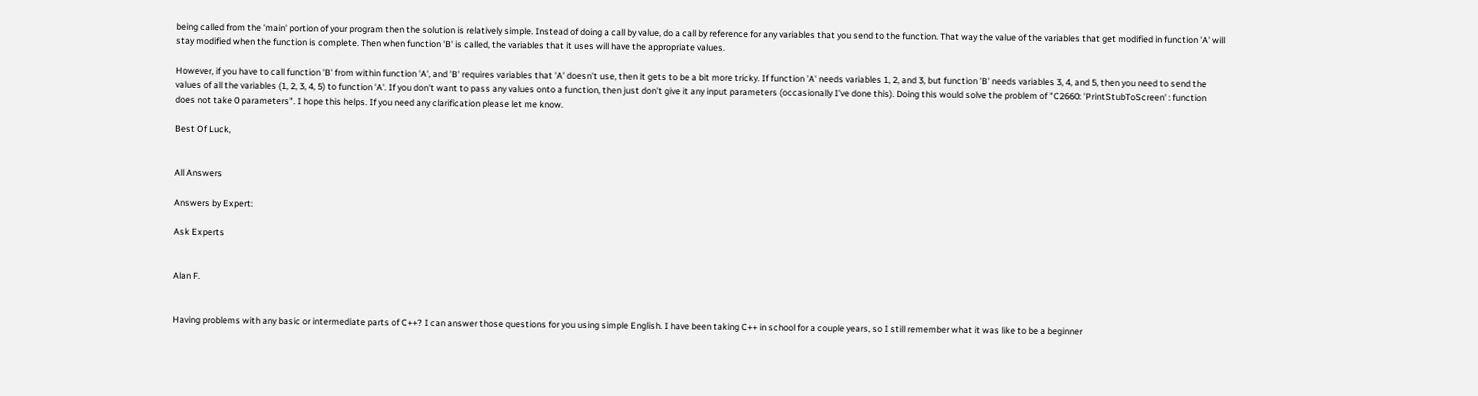being called from the 'main' portion of your program then the solution is relatively simple. Instead of doing a call by value, do a call by reference for any variables that you send to the function. That way the value of the variables that get modified in function 'A' will stay modified when the function is complete. Then when function 'B' is called, the variables that it uses will have the appropriate values.

However, if you have to call function 'B' from within function 'A', and 'B' requires variables that 'A' doesn't use, then it gets to be a bit more tricky. If function 'A' needs variables 1, 2, and 3, but function 'B' needs variables 3, 4, and 5, then you need to send the values of all the variables (1, 2, 3, 4, 5) to function 'A'. If you don't want to pass any values onto a function, then just don't give it any input parameters (occasionally I've done this). Doing this would solve the problem of "C2660: 'PrintStubToScreen' : function does not take 0 parameters". I hope this helps. If you need any clarification please let me know.

Best Of Luck,


All Answers

Answers by Expert:

Ask Experts


Alan F.


Having problems with any basic or intermediate parts of C++? I can answer those questions for you using simple English. I have been taking C++ in school for a couple years, so I still remember what it was like to be a beginner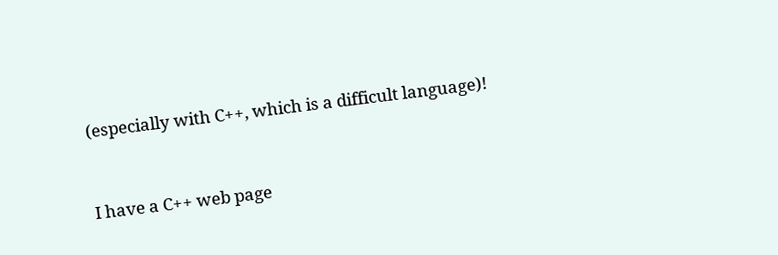(especially with C++, which is a difficult language)!


I have a C++ web page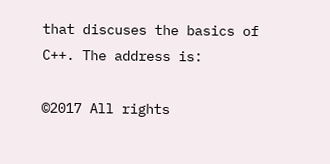that discuses the basics of C++. The address is:

©2017 All rights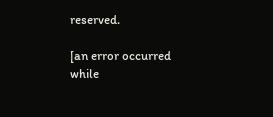reserved.

[an error occurred while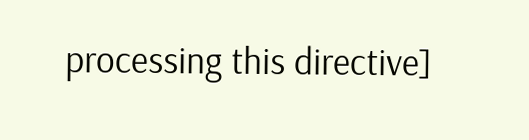processing this directive]